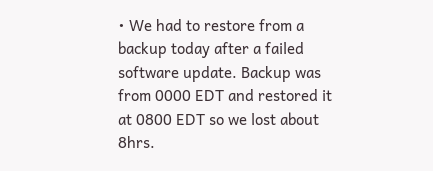• We had to restore from a backup today after a failed software update. Backup was from 0000 EDT and restored it at 0800 EDT so we lost about 8hrs.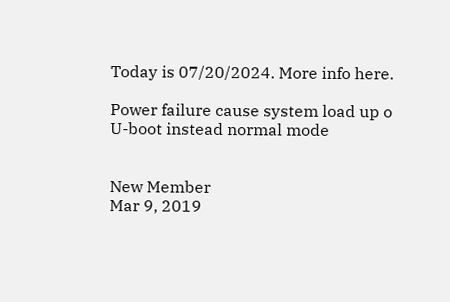Today is 07/20/2024. More info here.

Power failure cause system load up o U-boot instead normal mode


New Member
Mar 9, 2019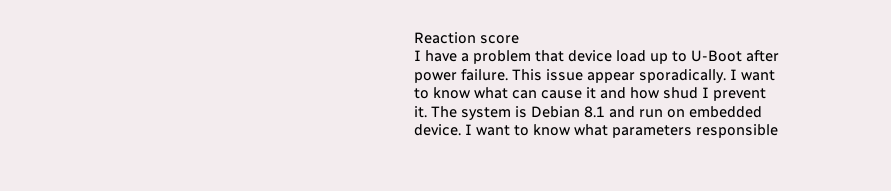Reaction score
I have a problem that device load up to U-Boot after power failure. This issue appear sporadically. I want to know what can cause it and how shud I prevent it. The system is Debian 8.1 and run on embedded device. I want to know what parameters responsible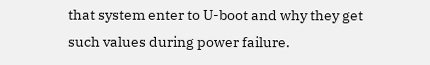that system enter to U-boot and why they get such values during power failure.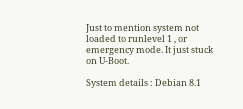Just to mention system not loaded to runlevel 1 , or emergency mode. It just stuck on U-Boot.

System details : Debian 8.1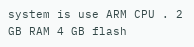system is use ARM CPU . 2 GB RAM 4 GB flash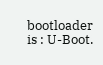bootloader is : U-Boot.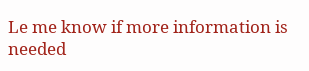Le me know if more information is needed